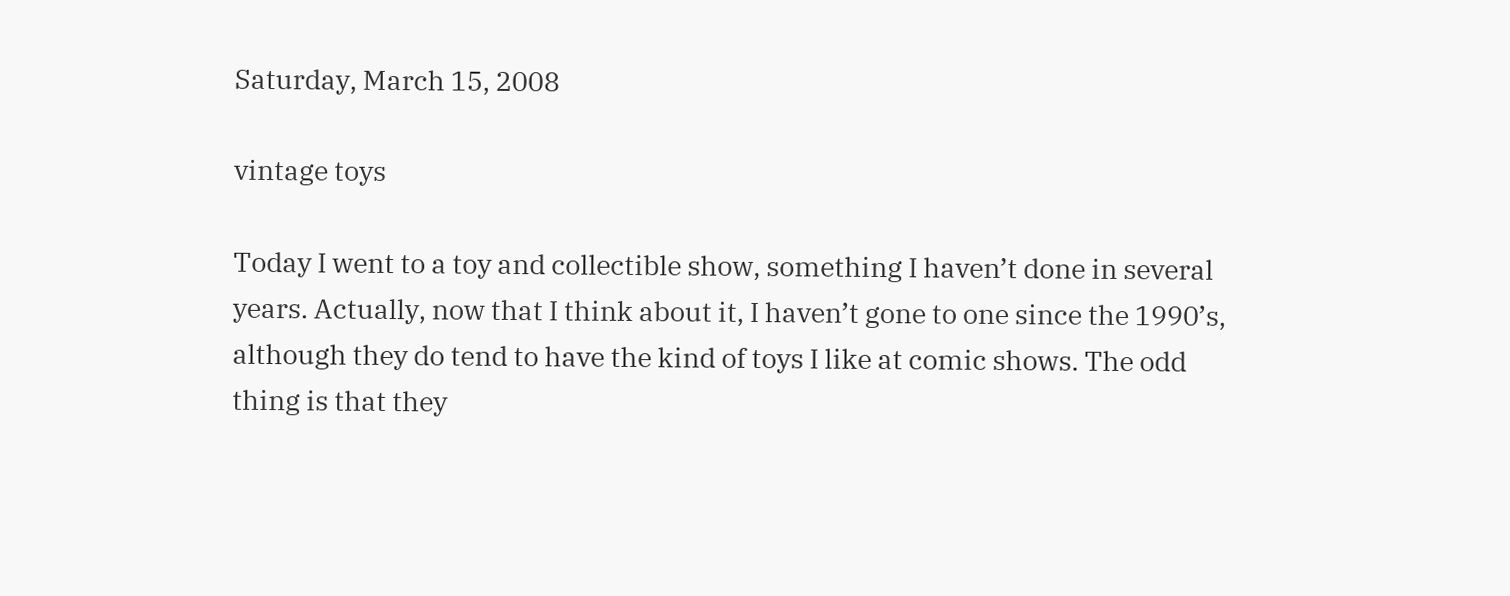Saturday, March 15, 2008

vintage toys

Today I went to a toy and collectible show, something I haven’t done in several years. Actually, now that I think about it, I haven’t gone to one since the 1990’s, although they do tend to have the kind of toys I like at comic shows. The odd thing is that they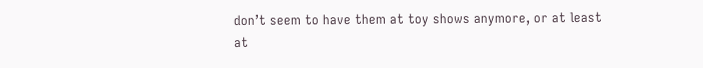don’t seem to have them at toy shows anymore, or at least at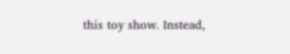this toy show. Instead,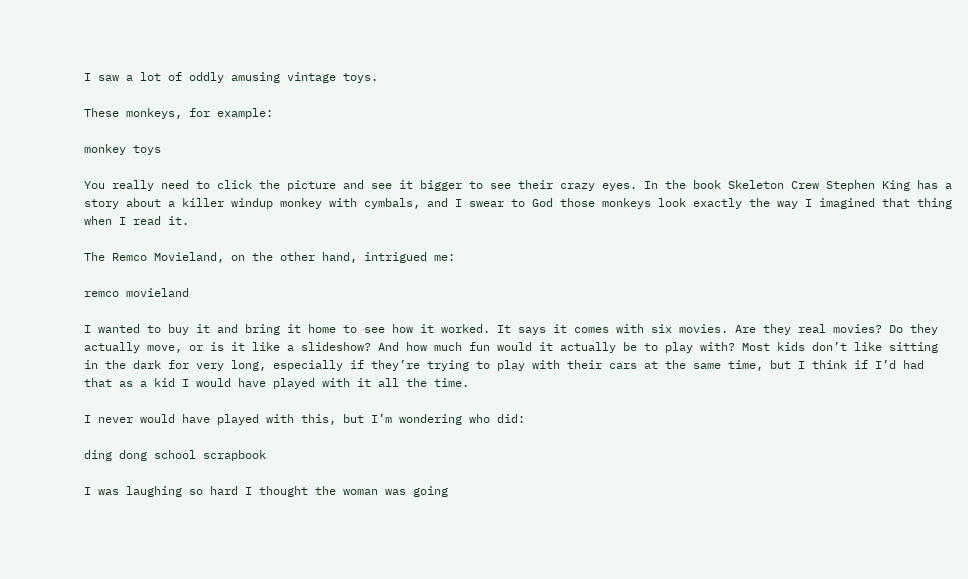I saw a lot of oddly amusing vintage toys.

These monkeys, for example:

monkey toys

You really need to click the picture and see it bigger to see their crazy eyes. In the book Skeleton Crew Stephen King has a story about a killer windup monkey with cymbals, and I swear to God those monkeys look exactly the way I imagined that thing when I read it.

The Remco Movieland, on the other hand, intrigued me:

remco movieland

I wanted to buy it and bring it home to see how it worked. It says it comes with six movies. Are they real movies? Do they actually move, or is it like a slideshow? And how much fun would it actually be to play with? Most kids don’t like sitting in the dark for very long, especially if they’re trying to play with their cars at the same time, but I think if I’d had that as a kid I would have played with it all the time.

I never would have played with this, but I’m wondering who did:

ding dong school scrapbook

I was laughing so hard I thought the woman was going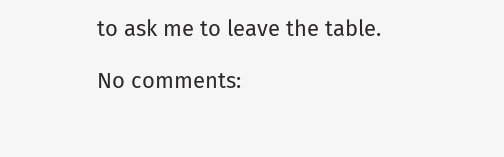to ask me to leave the table.

No comments: